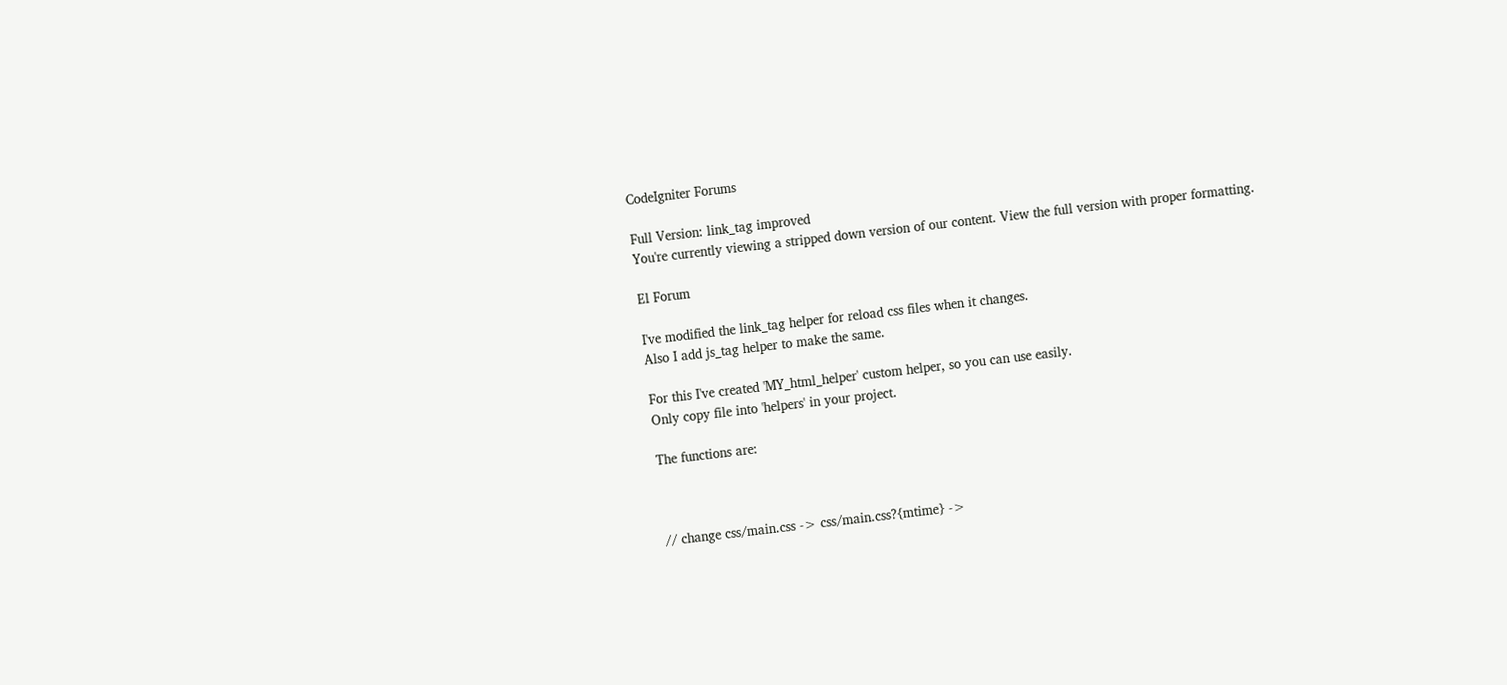CodeIgniter Forums

Full Version: link_tag improved
You're currently viewing a stripped down version of our content. View the full version with proper formatting.

El Forum

I've modified the link_tag helper for reload css files when it changes.
Also I add js_tag helper to make the same.

For this I've created 'MY_html_helper' custom helper, so you can use easily.
Only copy file into 'helpers' in your project.

The functions are:



// change css/main.css -> css/main.css?{mtime} ->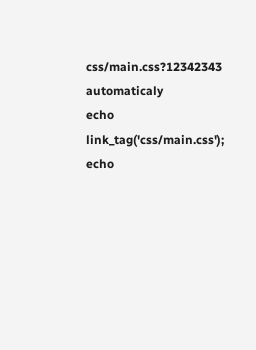css/main.css?12342343 automaticaly
echo link_tag('css/main.css');
echo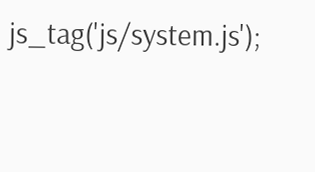js_tag('js/system.js');